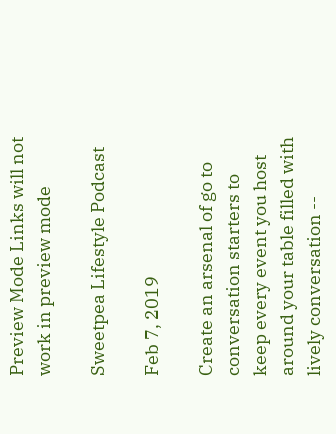Preview Mode Links will not work in preview mode

Sweetpea Lifestyle Podcast

Feb 7, 2019

Create an arsenal of go to conversation starters to keep every event you host around your table filled with lively conversation --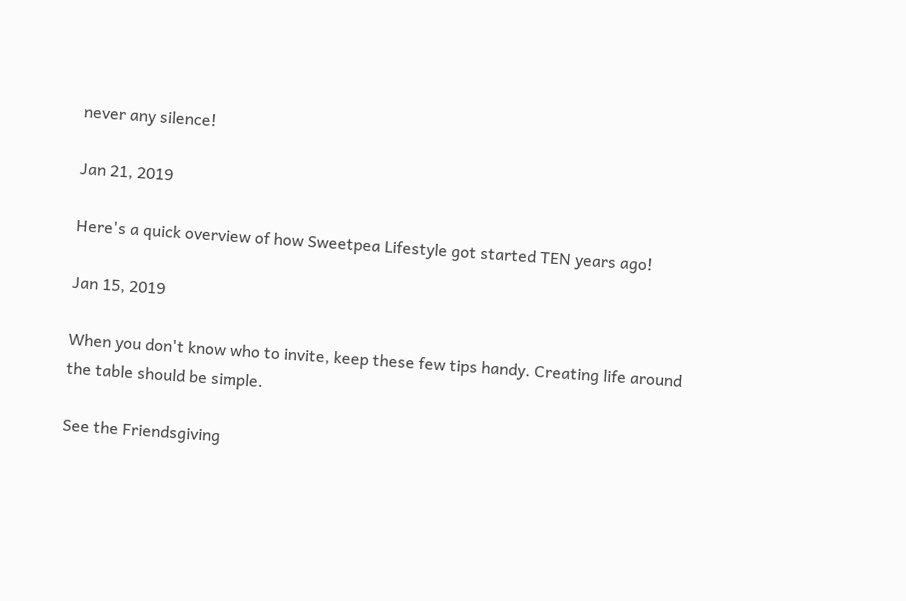never any silence!

Jan 21, 2019

Here's a quick overview of how Sweetpea Lifestyle got started TEN years ago!

Jan 15, 2019

When you don't know who to invite, keep these few tips handy. Creating life around the table should be simple.

See the Friendsgiving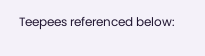Teepees referenced below: